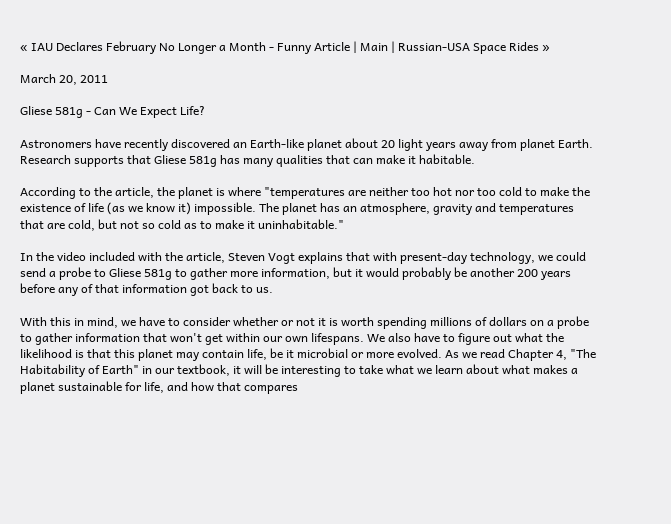« IAU Declares February No Longer a Month - Funny Article | Main | Russian-USA Space Rides »

March 20, 2011

Gliese 581g - Can We Expect Life?

Astronomers have recently discovered an Earth-like planet about 20 light years away from planet Earth. Research supports that Gliese 581g has many qualities that can make it habitable.

According to the article, the planet is where "temperatures are neither too hot nor too cold to make the existence of life (as we know it) impossible. The planet has an atmosphere, gravity and temperatures that are cold, but not so cold as to make it uninhabitable."

In the video included with the article, Steven Vogt explains that with present-day technology, we could send a probe to Gliese 581g to gather more information, but it would probably be another 200 years before any of that information got back to us.

With this in mind, we have to consider whether or not it is worth spending millions of dollars on a probe to gather information that won't get within our own lifespans. We also have to figure out what the likelihood is that this planet may contain life, be it microbial or more evolved. As we read Chapter 4, "The Habitability of Earth" in our textbook, it will be interesting to take what we learn about what makes a planet sustainable for life, and how that compares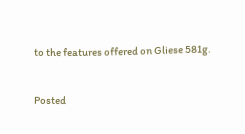to the features offered on Gliese 581g.


Posted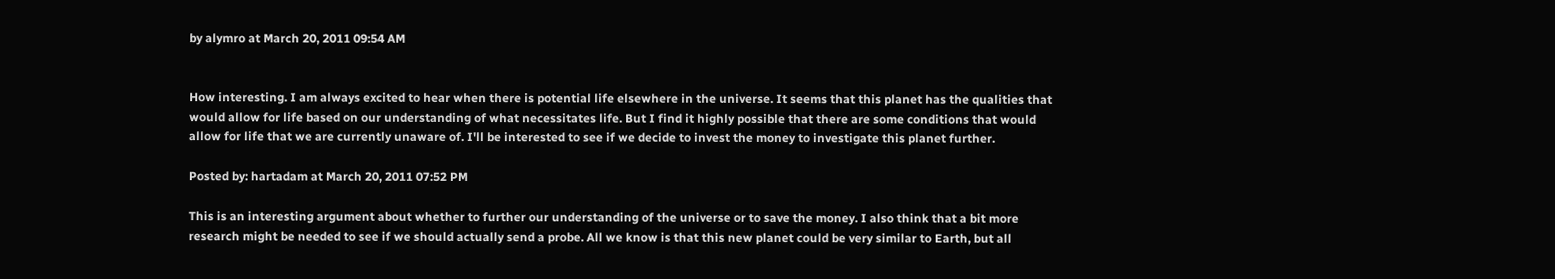by alymro at March 20, 2011 09:54 AM


How interesting. I am always excited to hear when there is potential life elsewhere in the universe. It seems that this planet has the qualities that would allow for life based on our understanding of what necessitates life. But I find it highly possible that there are some conditions that would allow for life that we are currently unaware of. I'll be interested to see if we decide to invest the money to investigate this planet further.

Posted by: hartadam at March 20, 2011 07:52 PM

This is an interesting argument about whether to further our understanding of the universe or to save the money. I also think that a bit more research might be needed to see if we should actually send a probe. All we know is that this new planet could be very similar to Earth, but all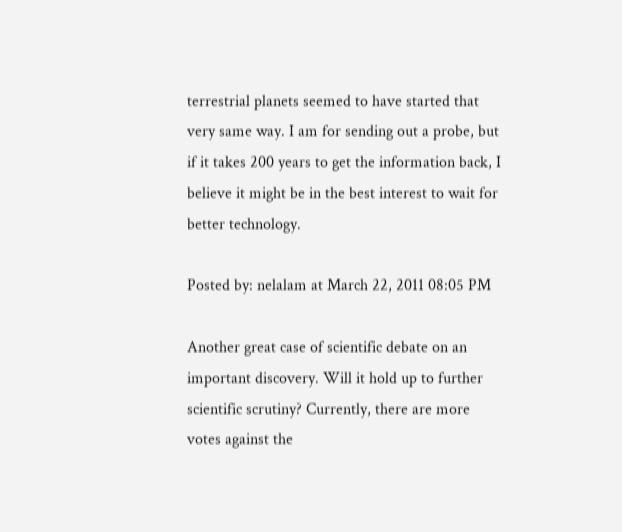terrestrial planets seemed to have started that very same way. I am for sending out a probe, but if it takes 200 years to get the information back, I believe it might be in the best interest to wait for better technology.

Posted by: nelalam at March 22, 2011 08:05 PM

Another great case of scientific debate on an important discovery. Will it hold up to further scientific scrutiny? Currently, there are more votes against the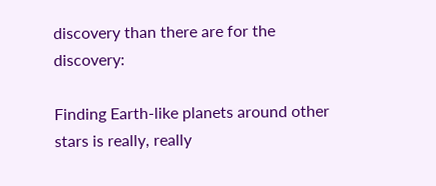discovery than there are for the discovery:

Finding Earth-like planets around other stars is really, really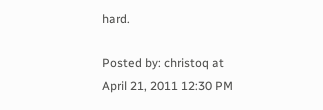hard.

Posted by: christoq at April 21, 2011 12:30 PM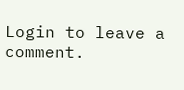Login to leave a comment.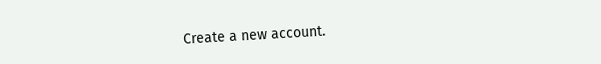Create a new account.